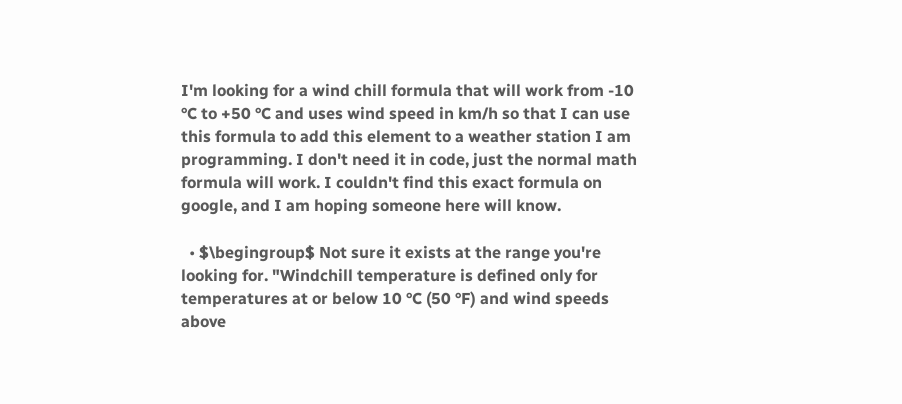I'm looking for a wind chill formula that will work from -10 °C to +50 °C and uses wind speed in km/h so that I can use this formula to add this element to a weather station I am programming. I don't need it in code, just the normal math formula will work. I couldn't find this exact formula on google, and I am hoping someone here will know.

  • $\begingroup$ Not sure it exists at the range you're looking for. "Windchill temperature is defined only for temperatures at or below 10 °C (50 °F) and wind speeds above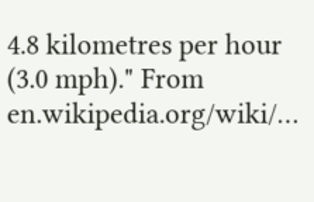4.8 kilometres per hour (3.0 mph)." From en.wikipedia.org/wiki/…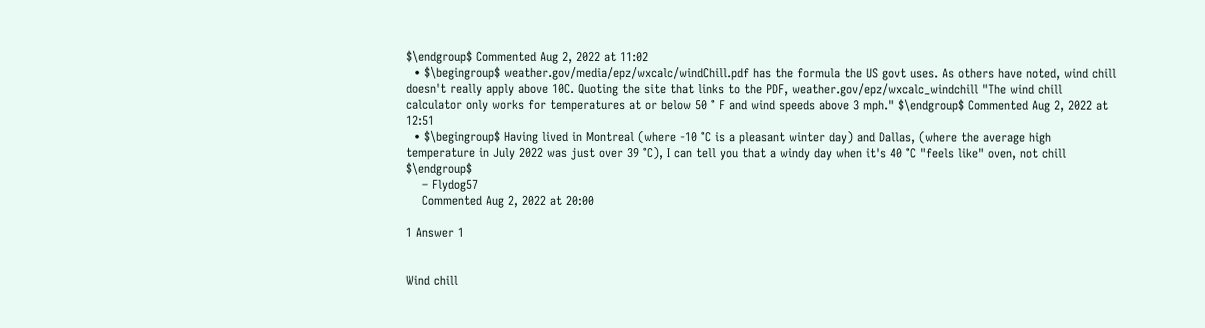$\endgroup$ Commented Aug 2, 2022 at 11:02
  • $\begingroup$ weather.gov/media/epz/wxcalc/windChill.pdf has the formula the US govt uses. As others have noted, wind chill doesn't really apply above 10C. Quoting the site that links to the PDF, weather.gov/epz/wxcalc_windchill "The wind chill calculator only works for temperatures at or below 50 ° F and wind speeds above 3 mph." $\endgroup$ Commented Aug 2, 2022 at 12:51
  • $\begingroup$ Having lived in Montreal (where -10 °C is a pleasant winter day) and Dallas, (where the average high temperature in July 2022 was just over 39 °C), I can tell you that a windy day when it's 40 °C "feels like" oven, not chill $\endgroup$
    – Flydog57
    Commented Aug 2, 2022 at 20:00

1 Answer 1


Wind chill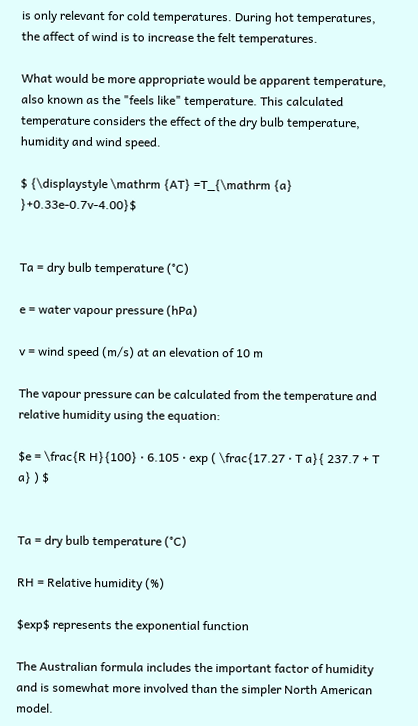is only relevant for cold temperatures. During hot temperatures, the affect of wind is to increase the felt temperatures.

What would be more appropriate would be apparent temperature, also known as the "feels like" temperature. This calculated temperature considers the effect of the dry bulb temperature, humidity and wind speed.

$ {\displaystyle \mathrm {AT} =T_{\mathrm {a} }+0.33e-0.7v-4.00}$


Ta = dry bulb temperature (°C)

e = water vapour pressure (hPa)

v = wind speed (m/s) at an elevation of 10 m

The vapour pressure can be calculated from the temperature and relative humidity using the equation:

$e = \frac{R H}{100} ⋅ 6.105 ⋅ exp ( \frac{17.27 ⋅ T a}{ 237.7 + T a} ) $


Ta = dry bulb temperature (°C)

RH = Relative humidity (%)

$exp$ represents the exponential function

The Australian formula includes the important factor of humidity and is somewhat more involved than the simpler North American model.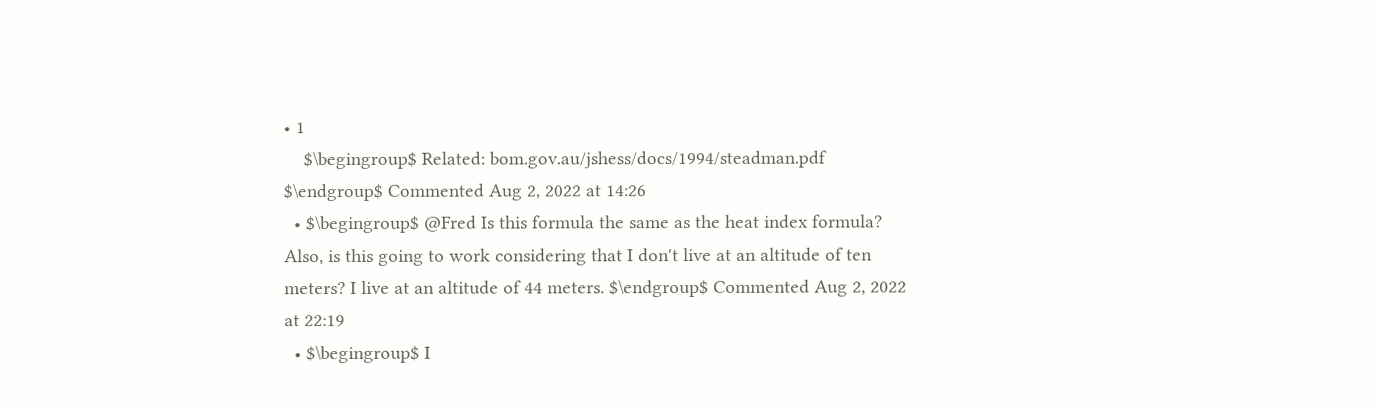• 1
    $\begingroup$ Related: bom.gov.au/jshess/docs/1994/steadman.pdf $\endgroup$ Commented Aug 2, 2022 at 14:26
  • $\begingroup$ @Fred Is this formula the same as the heat index formula? Also, is this going to work considering that I don't live at an altitude of ten meters? I live at an altitude of 44 meters. $\endgroup$ Commented Aug 2, 2022 at 22:19
  • $\begingroup$ I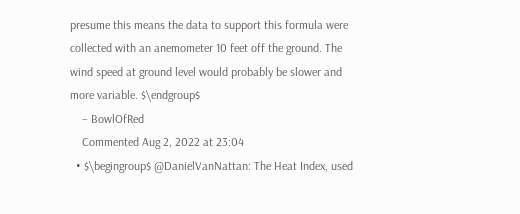presume this means the data to support this formula were collected with an anemometer 10 feet off the ground. The wind speed at ground level would probably be slower and more variable. $\endgroup$
    – BowlOfRed
    Commented Aug 2, 2022 at 23:04
  • $\begingroup$ @DanielVanNattan: The Heat Index, used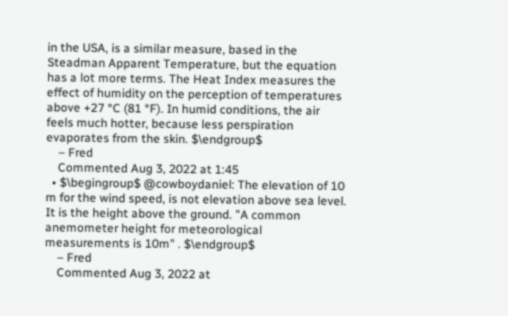in the USA, is a similar measure, based in the Steadman Apparent Temperature, but the equation has a lot more terms. The Heat Index measures the effect of humidity on the perception of temperatures above +27 °C (81 °F). In humid conditions, the air feels much hotter, because less perspiration evaporates from the skin. $\endgroup$
    – Fred
    Commented Aug 3, 2022 at 1:45
  • $\begingroup$ @cowboydaniel: The elevation of 10 m for the wind speed, is not elevation above sea level. It is the height above the ground. "A common anemometer height for meteorological measurements is 10m" . $\endgroup$
    – Fred
    Commented Aug 3, 2022 at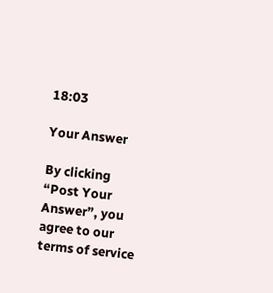18:03

Your Answer

By clicking “Post Your Answer”, you agree to our terms of service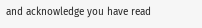and acknowledge you have read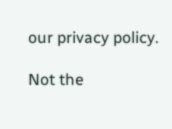our privacy policy.

Not the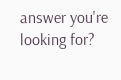answer you're looking for?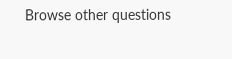Browse other questions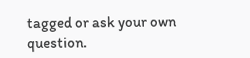tagged or ask your own question.